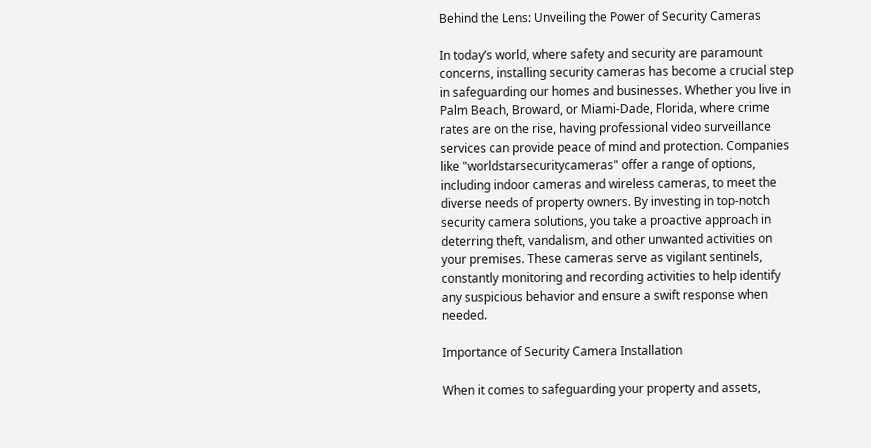Behind the Lens: Unveiling the Power of Security Cameras

In today’s world, where safety and security are paramount concerns, installing security cameras has become a crucial step in safeguarding our homes and businesses. Whether you live in Palm Beach, Broward, or Miami-Dade, Florida, where crime rates are on the rise, having professional video surveillance services can provide peace of mind and protection. Companies like "worldstarsecuritycameras" offer a range of options, including indoor cameras and wireless cameras, to meet the diverse needs of property owners. By investing in top-notch security camera solutions, you take a proactive approach in deterring theft, vandalism, and other unwanted activities on your premises. These cameras serve as vigilant sentinels, constantly monitoring and recording activities to help identify any suspicious behavior and ensure a swift response when needed.

Importance of Security Camera Installation

When it comes to safeguarding your property and assets,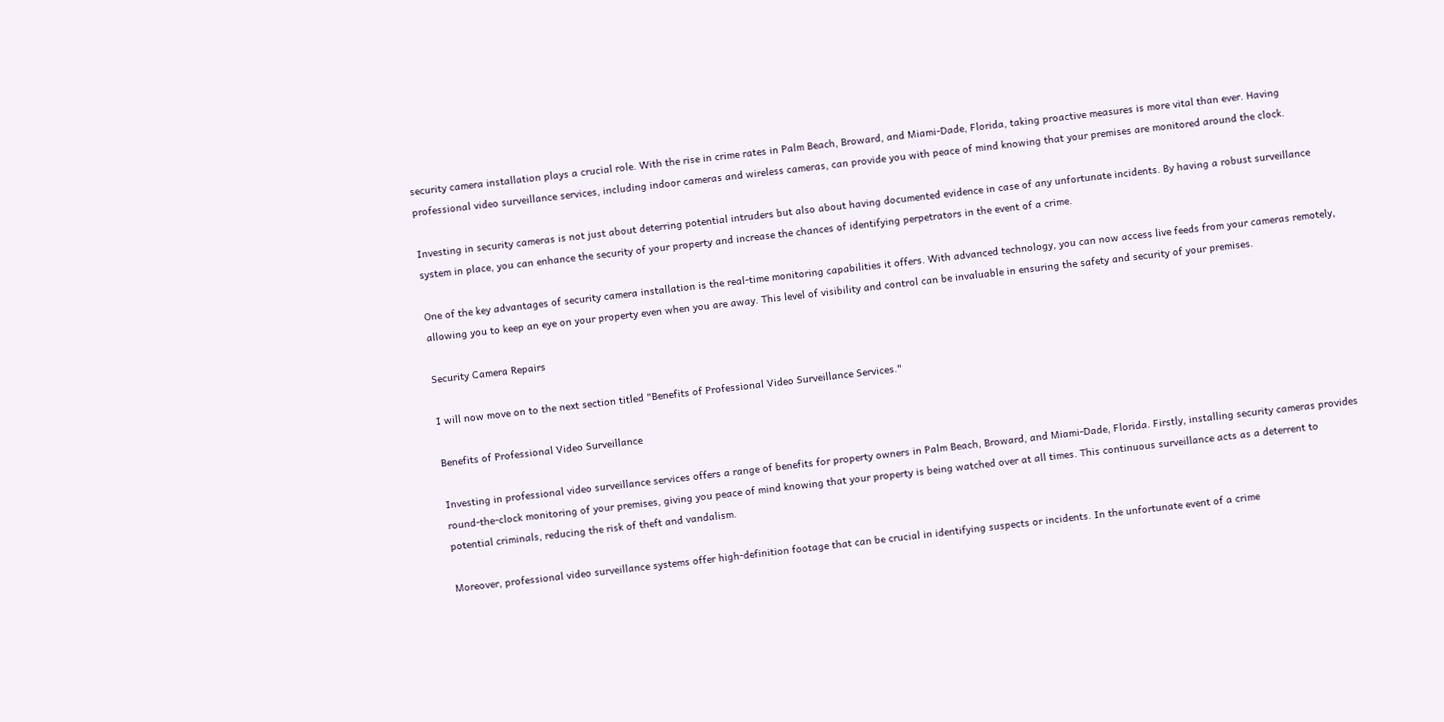security camera installation plays a crucial role. With the rise in crime rates in Palm Beach, Broward, and Miami-Dade, Florida, taking proactive measures is more vital than ever. Having professional video surveillance services, including indoor cameras and wireless cameras, can provide you with peace of mind knowing that your premises are monitored around the clock.

Investing in security cameras is not just about deterring potential intruders but also about having documented evidence in case of any unfortunate incidents. By having a robust surveillance system in place, you can enhance the security of your property and increase the chances of identifying perpetrators in the event of a crime.

One of the key advantages of security camera installation is the real-time monitoring capabilities it offers. With advanced technology, you can now access live feeds from your cameras remotely, allowing you to keep an eye on your property even when you are away. This level of visibility and control can be invaluable in ensuring the safety and security of your premises.

Security Camera Repairs

I will now move on to the next section titled "Benefits of Professional Video Surveillance Services."

Benefits of Professional Video Surveillance

Investing in professional video surveillance services offers a range of benefits for property owners in Palm Beach, Broward, and Miami-Dade, Florida. Firstly, installing security cameras provides round-the-clock monitoring of your premises, giving you peace of mind knowing that your property is being watched over at all times. This continuous surveillance acts as a deterrent to potential criminals, reducing the risk of theft and vandalism.

Moreover, professional video surveillance systems offer high-definition footage that can be crucial in identifying suspects or incidents. In the unfortunate event of a crime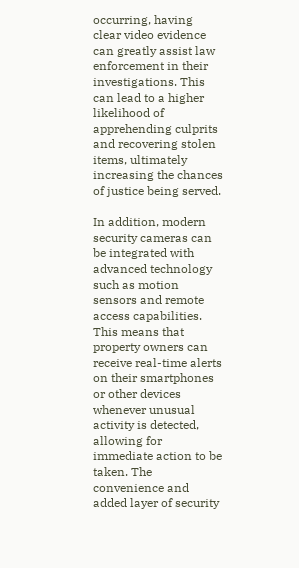occurring, having clear video evidence can greatly assist law enforcement in their investigations. This can lead to a higher likelihood of apprehending culprits and recovering stolen items, ultimately increasing the chances of justice being served.

In addition, modern security cameras can be integrated with advanced technology such as motion sensors and remote access capabilities. This means that property owners can receive real-time alerts on their smartphones or other devices whenever unusual activity is detected, allowing for immediate action to be taken. The convenience and added layer of security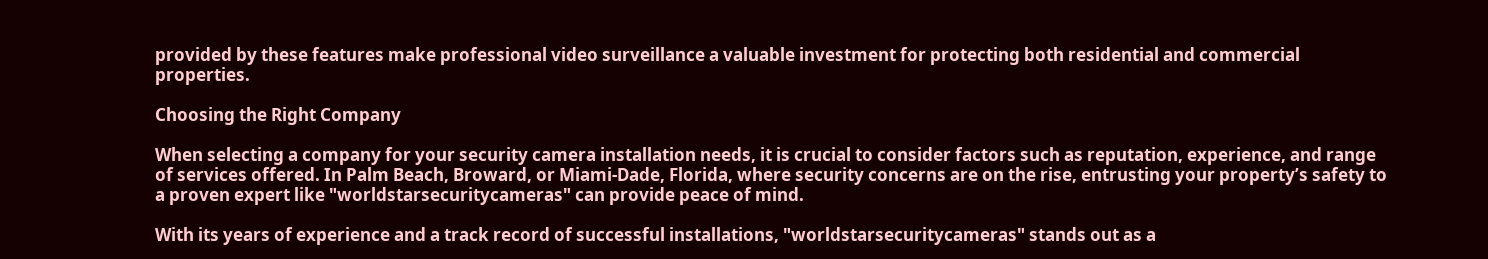provided by these features make professional video surveillance a valuable investment for protecting both residential and commercial properties.

Choosing the Right Company

When selecting a company for your security camera installation needs, it is crucial to consider factors such as reputation, experience, and range of services offered. In Palm Beach, Broward, or Miami-Dade, Florida, where security concerns are on the rise, entrusting your property’s safety to a proven expert like "worldstarsecuritycameras" can provide peace of mind.

With its years of experience and a track record of successful installations, "worldstarsecuritycameras" stands out as a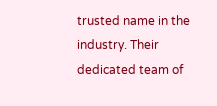trusted name in the industry. Their dedicated team of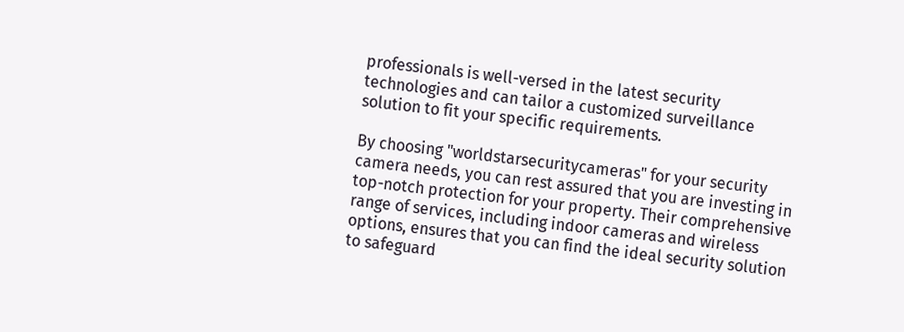professionals is well-versed in the latest security technologies and can tailor a customized surveillance solution to fit your specific requirements.

By choosing "worldstarsecuritycameras" for your security camera needs, you can rest assured that you are investing in top-notch protection for your property. Their comprehensive range of services, including indoor cameras and wireless options, ensures that you can find the ideal security solution to safeguard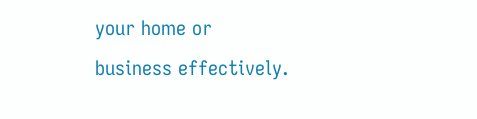your home or business effectively.